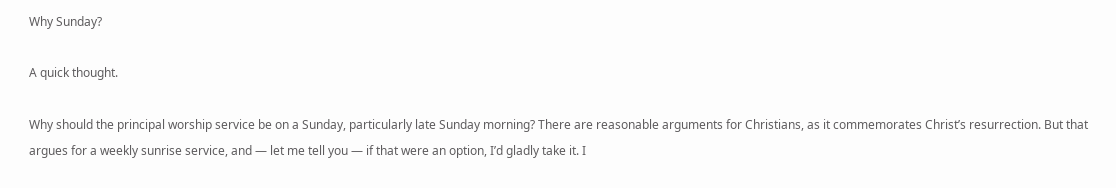Why Sunday?

A quick thought.

Why should the principal worship service be on a Sunday, particularly late Sunday morning? There are reasonable arguments for Christians, as it commemorates Christ’s resurrection. But that argues for a weekly sunrise service, and — let me tell you — if that were an option, I’d gladly take it. I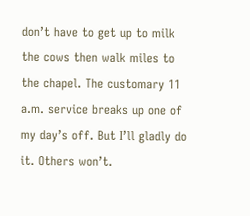don’t have to get up to milk the cows then walk miles to the chapel. The customary 11 a.m. service breaks up one of my day’s off. But I’ll gladly do it. Others won’t.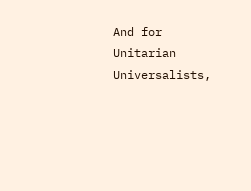And for Unitarian Universalists,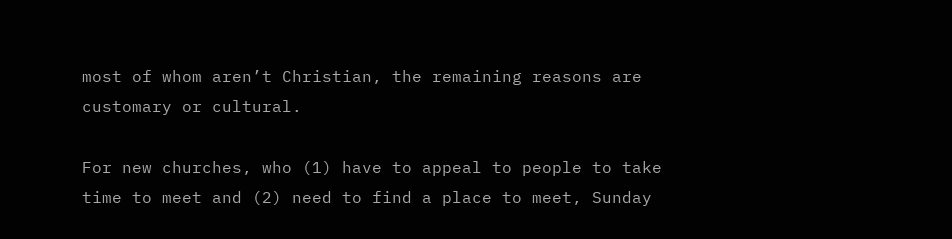most of whom aren’t Christian, the remaining reasons are customary or cultural.

For new churches, who (1) have to appeal to people to take time to meet and (2) need to find a place to meet, Sunday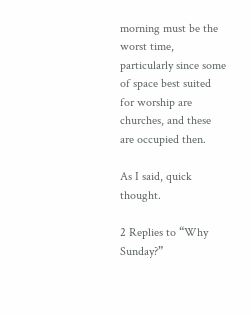morning must be the worst time, particularly since some of space best suited for worship are churches, and these are occupied then.

As I said, quick thought.

2 Replies to “Why Sunday?”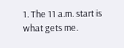1. The 11 a.m. start is what gets me.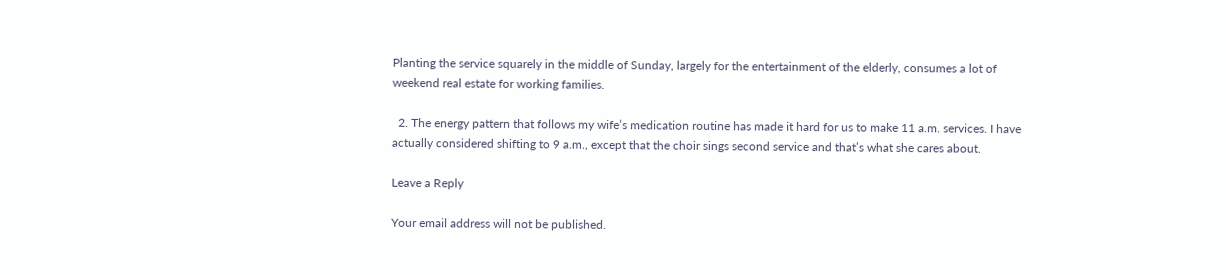Planting the service squarely in the middle of Sunday, largely for the entertainment of the elderly, consumes a lot of weekend real estate for working families.

  2. The energy pattern that follows my wife’s medication routine has made it hard for us to make 11 a.m. services. I have actually considered shifting to 9 a.m., except that the choir sings second service and that’s what she cares about.

Leave a Reply

Your email address will not be published.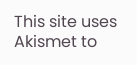This site uses Akismet to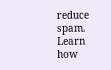reduce spam. Learn how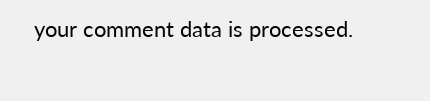your comment data is processed.